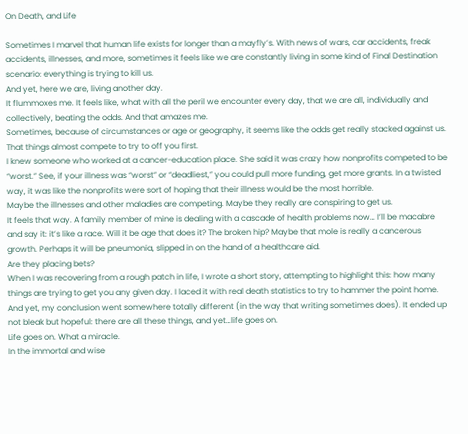On Death, and Life

Sometimes I marvel that human life exists for longer than a mayfly’s. With news of wars, car accidents, freak accidents, illnesses, and more, sometimes it feels like we are constantly living in some kind of Final Destination scenario: everything is trying to kill us.
And yet, here we are, living another day.
It flummoxes me. It feels like, what with all the peril we encounter every day, that we are all, individually and collectively, beating the odds. And that amazes me.
Sometimes, because of circumstances or age or geography, it seems like the odds get really stacked against us. That things almost compete to try to off you first.
I knew someone who worked at a cancer-education place. She said it was crazy how nonprofits competed to be “worst.” See, if your illness was “worst” or “deadliest,” you could pull more funding, get more grants. In a twisted way, it was like the nonprofits were sort of hoping that their illness would be the most horrible.
Maybe the illnesses and other maladies are competing. Maybe they really are conspiring to get us.
It feels that way. A family member of mine is dealing with a cascade of health problems now… I’ll be macabre and say it: it’s like a race. Will it be age that does it? The broken hip? Maybe that mole is really a cancerous growth. Perhaps it will be pneumonia, slipped in on the hand of a healthcare aid.
Are they placing bets?
When I was recovering from a rough patch in life, I wrote a short story, attempting to highlight this: how many things are trying to get you any given day. I laced it with real death statistics to try to hammer the point home. And yet, my conclusion went somewhere totally different (in the way that writing sometimes does). It ended up not bleak but hopeful: there are all these things, and yet…life goes on.
Life goes on. What a miracle.
In the immortal and wise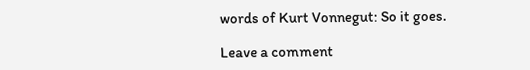words of Kurt Vonnegut: So it goes.

Leave a comment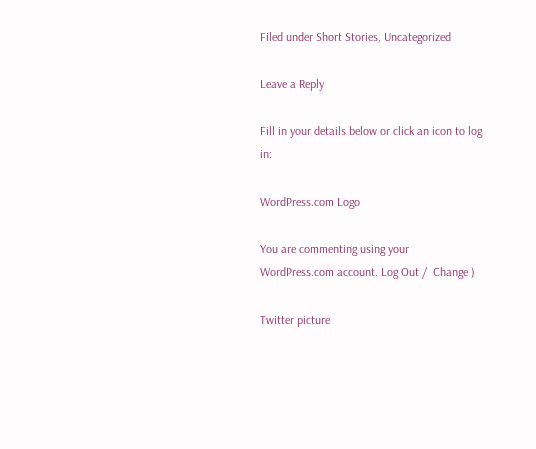Filed under Short Stories, Uncategorized

Leave a Reply

Fill in your details below or click an icon to log in:

WordPress.com Logo

You are commenting using your WordPress.com account. Log Out /  Change )

Twitter picture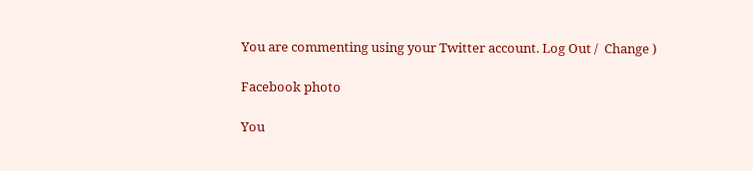You are commenting using your Twitter account. Log Out /  Change )

Facebook photo

You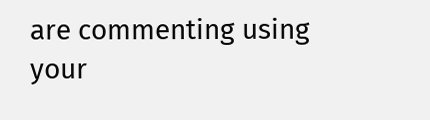are commenting using your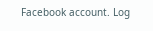Facebook account. Log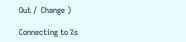Out /  Change )

Connecting to %s